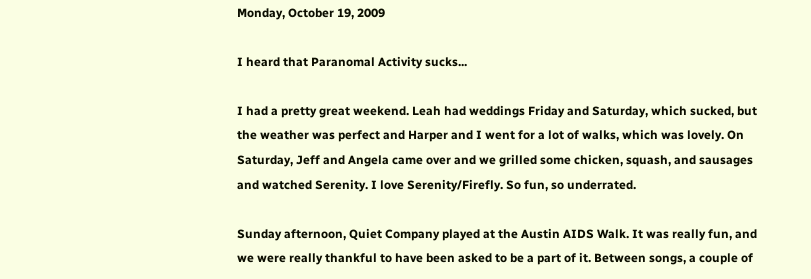Monday, October 19, 2009

I heard that Paranomal Activity sucks...

I had a pretty great weekend. Leah had weddings Friday and Saturday, which sucked, but the weather was perfect and Harper and I went for a lot of walks, which was lovely. On Saturday, Jeff and Angela came over and we grilled some chicken, squash, and sausages and watched Serenity. I love Serenity/Firefly. So fun, so underrated.

Sunday afternoon, Quiet Company played at the Austin AIDS Walk. It was really fun, and we were really thankful to have been asked to be a part of it. Between songs, a couple of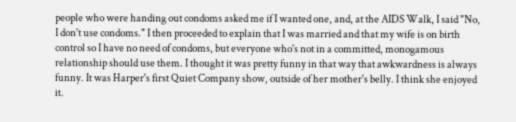people who were handing out condoms asked me if I wanted one, and, at the AIDS Walk, I said "No, I don't use condoms." I then proceeded to explain that I was married and that my wife is on birth control so I have no need of condoms, but everyone who's not in a committed, monogamous relationship should use them. I thought it was pretty funny in that way that awkwardness is always funny. It was Harper's first Quiet Company show, outside of her mother's belly. I think she enjoyed it.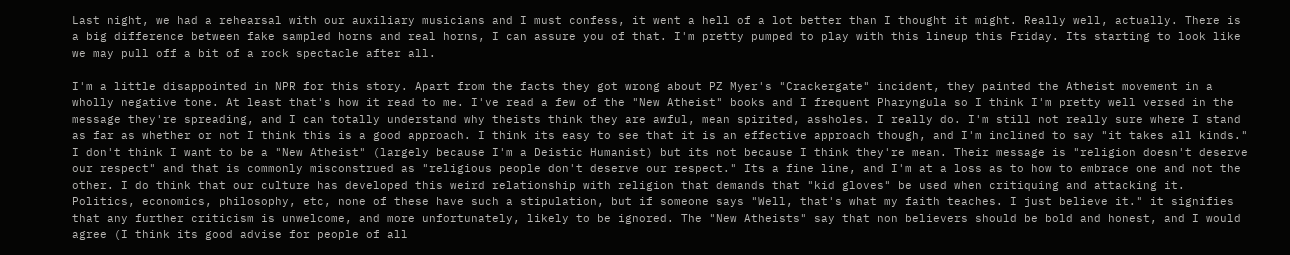Last night, we had a rehearsal with our auxiliary musicians and I must confess, it went a hell of a lot better than I thought it might. Really well, actually. There is a big difference between fake sampled horns and real horns, I can assure you of that. I'm pretty pumped to play with this lineup this Friday. Its starting to look like we may pull off a bit of a rock spectacle after all.

I'm a little disappointed in NPR for this story. Apart from the facts they got wrong about PZ Myer's "Crackergate" incident, they painted the Atheist movement in a wholly negative tone. At least that's how it read to me. I've read a few of the "New Atheist" books and I frequent Pharyngula so I think I'm pretty well versed in the message they're spreading, and I can totally understand why theists think they are awful, mean spirited, assholes. I really do. I'm still not really sure where I stand as far as whether or not I think this is a good approach. I think its easy to see that it is an effective approach though, and I'm inclined to say "it takes all kinds." I don't think I want to be a "New Atheist" (largely because I'm a Deistic Humanist) but its not because I think they're mean. Their message is "religion doesn't deserve our respect" and that is commonly misconstrued as "religious people don't deserve our respect." Its a fine line, and I'm at a loss as to how to embrace one and not the other. I do think that our culture has developed this weird relationship with religion that demands that "kid gloves" be used when critiquing and attacking it. Politics, economics, philosophy, etc, none of these have such a stipulation, but if someone says "Well, that's what my faith teaches. I just believe it." it signifies that any further criticism is unwelcome, and more unfortunately, likely to be ignored. The "New Atheists" say that non believers should be bold and honest, and I would agree (I think its good advise for people of all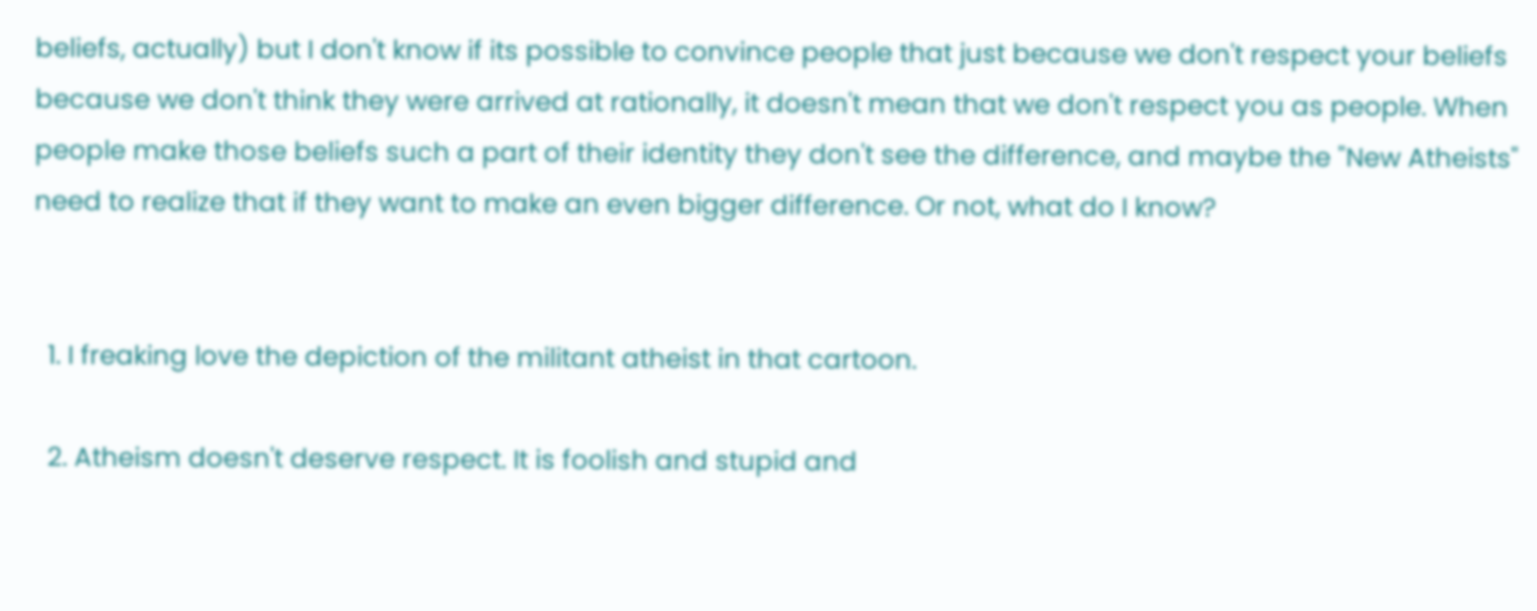beliefs, actually) but I don't know if its possible to convince people that just because we don't respect your beliefs because we don't think they were arrived at rationally, it doesn't mean that we don't respect you as people. When people make those beliefs such a part of their identity they don't see the difference, and maybe the "New Atheists" need to realize that if they want to make an even bigger difference. Or not, what do I know?


  1. I freaking love the depiction of the militant atheist in that cartoon.

  2. Atheism doesn't deserve respect. It is foolish and stupid and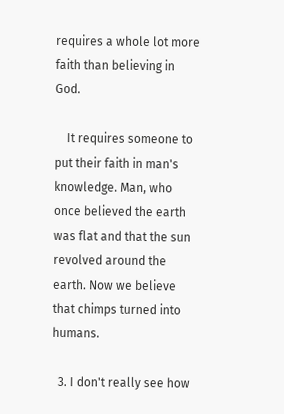requires a whole lot more faith than believing in God.

    It requires someone to put their faith in man's knowledge. Man, who once believed the earth was flat and that the sun revolved around the earth. Now we believe that chimps turned into humans.

  3. I don't really see how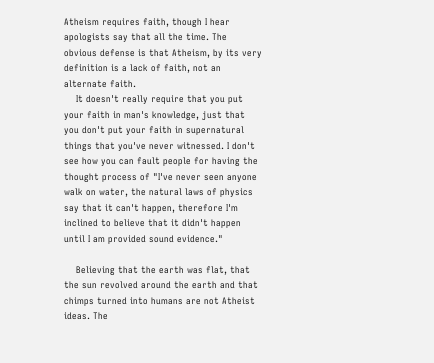Atheism requires faith, though I hear apologists say that all the time. The obvious defense is that Atheism, by its very definition is a lack of faith, not an alternate faith.
    It doesn't really require that you put your faith in man's knowledge, just that you don't put your faith in supernatural things that you've never witnessed. I don't see how you can fault people for having the thought process of "I've never seen anyone walk on water, the natural laws of physics say that it can't happen, therefore I'm inclined to believe that it didn't happen until I am provided sound evidence."

    Believing that the earth was flat, that the sun revolved around the earth and that chimps turned into humans are not Atheist ideas. The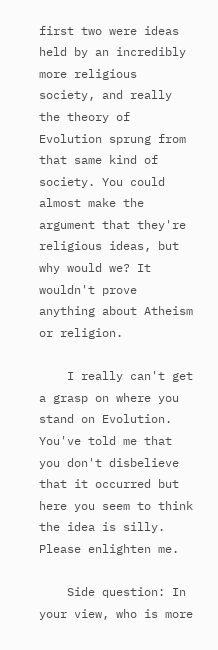first two were ideas held by an incredibly more religious society, and really the theory of Evolution sprung from that same kind of society. You could almost make the argument that they're religious ideas, but why would we? It wouldn't prove anything about Atheism or religion.

    I really can't get a grasp on where you stand on Evolution. You've told me that you don't disbelieve that it occurred but here you seem to think the idea is silly. Please enlighten me.

    Side question: In your view, who is more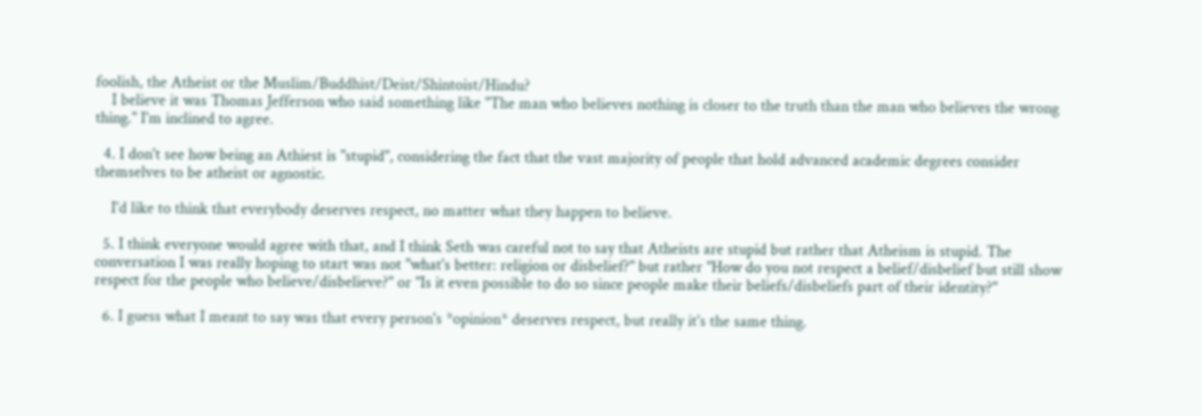foolish, the Atheist or the Muslim/Buddhist/Deist/Shintoist/Hindu?
    I believe it was Thomas Jefferson who said something like "The man who believes nothing is closer to the truth than the man who believes the wrong thing." I'm inclined to agree.

  4. I don't see how being an Athiest is "stupid", considering the fact that the vast majority of people that hold advanced academic degrees consider themselves to be atheist or agnostic.

    I'd like to think that everybody deserves respect, no matter what they happen to believe.

  5. I think everyone would agree with that, and I think Seth was careful not to say that Atheists are stupid but rather that Atheism is stupid. The conversation I was really hoping to start was not "what's better: religion or disbelief?" but rather "How do you not respect a belief/disbelief but still show respect for the people who believe/disbelieve?" or "Is it even possible to do so since people make their beliefs/disbeliefs part of their identity?"

  6. I guess what I meant to say was that every person's *opinion* deserves respect, but really it's the same thing.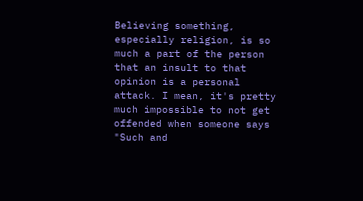Believing something, especially religion, is so much a part of the person that an insult to that opinion is a personal attack. I mean, it's pretty much impossible to not get offended when someone says "Such and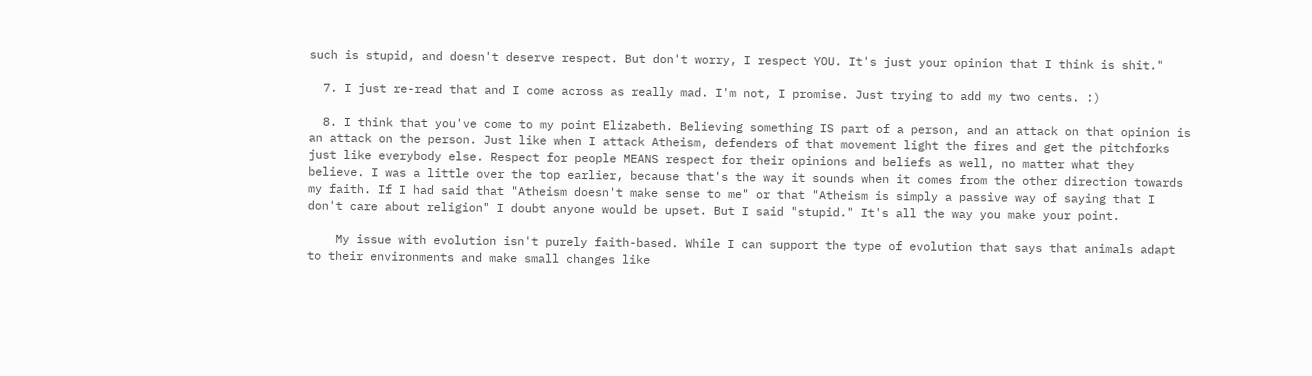such is stupid, and doesn't deserve respect. But don't worry, I respect YOU. It's just your opinion that I think is shit."

  7. I just re-read that and I come across as really mad. I'm not, I promise. Just trying to add my two cents. :)

  8. I think that you've come to my point Elizabeth. Believing something IS part of a person, and an attack on that opinion is an attack on the person. Just like when I attack Atheism, defenders of that movement light the fires and get the pitchforks just like everybody else. Respect for people MEANS respect for their opinions and beliefs as well, no matter what they believe. I was a little over the top earlier, because that's the way it sounds when it comes from the other direction towards my faith. If I had said that "Atheism doesn't make sense to me" or that "Atheism is simply a passive way of saying that I don't care about religion" I doubt anyone would be upset. But I said "stupid." It's all the way you make your point.

    My issue with evolution isn't purely faith-based. While I can support the type of evolution that says that animals adapt to their environments and make small changes like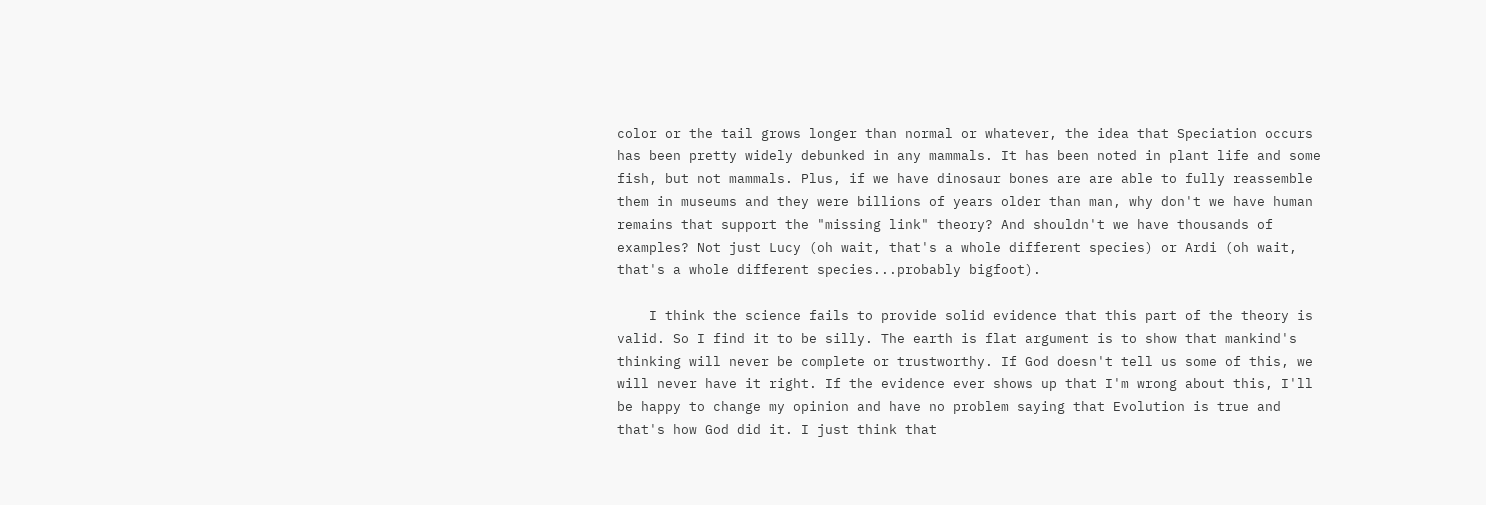color or the tail grows longer than normal or whatever, the idea that Speciation occurs has been pretty widely debunked in any mammals. It has been noted in plant life and some fish, but not mammals. Plus, if we have dinosaur bones are are able to fully reassemble them in museums and they were billions of years older than man, why don't we have human remains that support the "missing link" theory? And shouldn't we have thousands of examples? Not just Lucy (oh wait, that's a whole different species) or Ardi (oh wait, that's a whole different species...probably bigfoot).

    I think the science fails to provide solid evidence that this part of the theory is valid. So I find it to be silly. The earth is flat argument is to show that mankind's thinking will never be complete or trustworthy. If God doesn't tell us some of this, we will never have it right. If the evidence ever shows up that I'm wrong about this, I'll be happy to change my opinion and have no problem saying that Evolution is true and that's how God did it. I just think that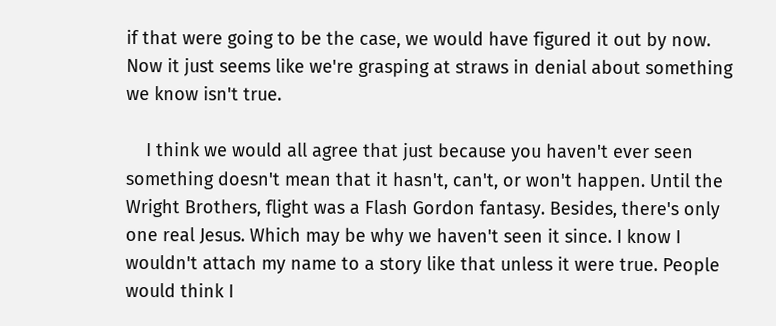if that were going to be the case, we would have figured it out by now. Now it just seems like we're grasping at straws in denial about something we know isn't true.

    I think we would all agree that just because you haven't ever seen something doesn't mean that it hasn't, can't, or won't happen. Until the Wright Brothers, flight was a Flash Gordon fantasy. Besides, there's only one real Jesus. Which may be why we haven't seen it since. I know I wouldn't attach my name to a story like that unless it were true. People would think I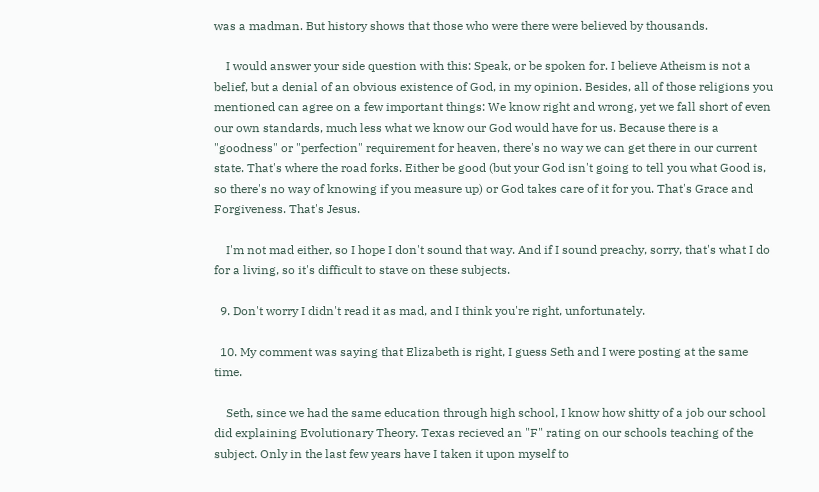was a madman. But history shows that those who were there were believed by thousands.

    I would answer your side question with this: Speak, or be spoken for. I believe Atheism is not a belief, but a denial of an obvious existence of God, in my opinion. Besides, all of those religions you mentioned can agree on a few important things: We know right and wrong, yet we fall short of even our own standards, much less what we know our God would have for us. Because there is a "goodness" or "perfection" requirement for heaven, there's no way we can get there in our current state. That's where the road forks. Either be good (but your God isn't going to tell you what Good is, so there's no way of knowing if you measure up) or God takes care of it for you. That's Grace and Forgiveness. That's Jesus.

    I'm not mad either, so I hope I don't sound that way. And if I sound preachy, sorry, that's what I do for a living, so it's difficult to stave on these subjects.

  9. Don't worry I didn't read it as mad, and I think you're right, unfortunately.

  10. My comment was saying that Elizabeth is right, I guess Seth and I were posting at the same time.

    Seth, since we had the same education through high school, I know how shitty of a job our school did explaining Evolutionary Theory. Texas recieved an "F" rating on our schools teaching of the subject. Only in the last few years have I taken it upon myself to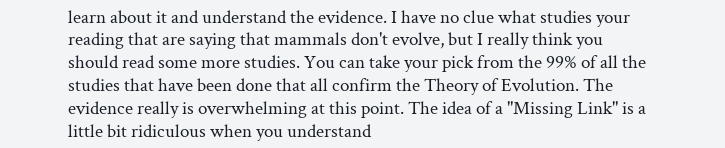learn about it and understand the evidence. I have no clue what studies your reading that are saying that mammals don't evolve, but I really think you should read some more studies. You can take your pick from the 99% of all the studies that have been done that all confirm the Theory of Evolution. The evidence really is overwhelming at this point. The idea of a "Missing Link" is a little bit ridiculous when you understand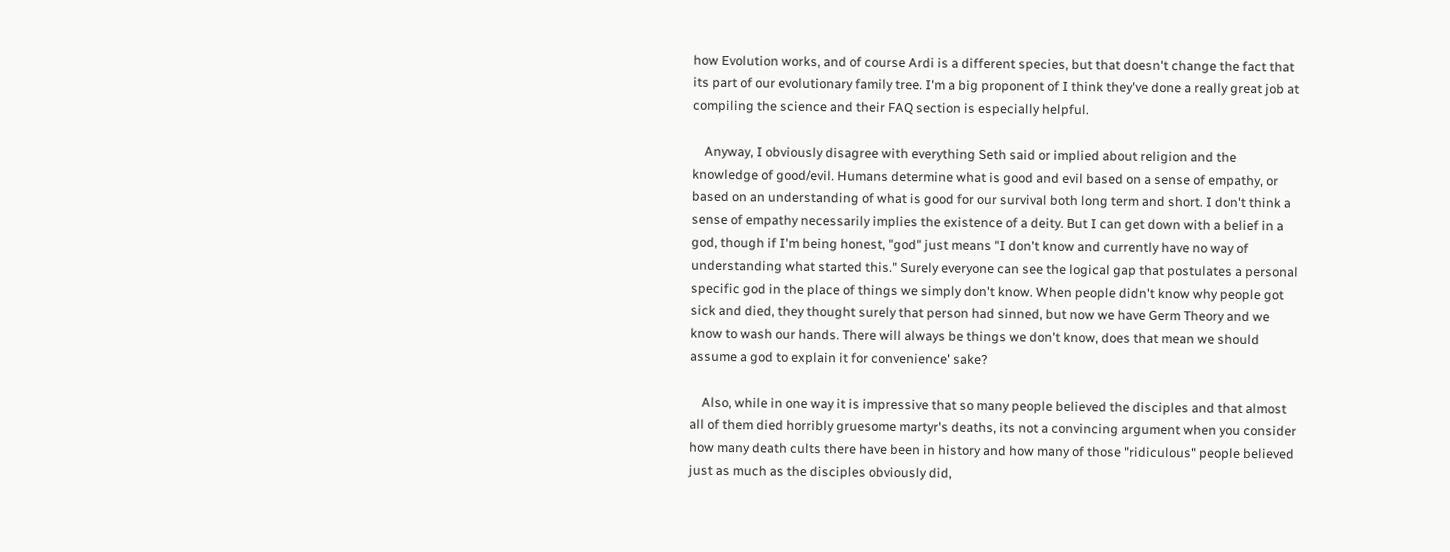how Evolution works, and of course Ardi is a different species, but that doesn't change the fact that its part of our evolutionary family tree. I'm a big proponent of I think they've done a really great job at compiling the science and their FAQ section is especially helpful.

    Anyway, I obviously disagree with everything Seth said or implied about religion and the knowledge of good/evil. Humans determine what is good and evil based on a sense of empathy, or based on an understanding of what is good for our survival both long term and short. I don't think a sense of empathy necessarily implies the existence of a deity. But I can get down with a belief in a god, though if I'm being honest, "god" just means "I don't know and currently have no way of understanding what started this." Surely everyone can see the logical gap that postulates a personal specific god in the place of things we simply don't know. When people didn't know why people got sick and died, they thought surely that person had sinned, but now we have Germ Theory and we know to wash our hands. There will always be things we don't know, does that mean we should assume a god to explain it for convenience' sake?

    Also, while in one way it is impressive that so many people believed the disciples and that almost all of them died horribly gruesome martyr's deaths, its not a convincing argument when you consider how many death cults there have been in history and how many of those "ridiculous" people believed just as much as the disciples obviously did,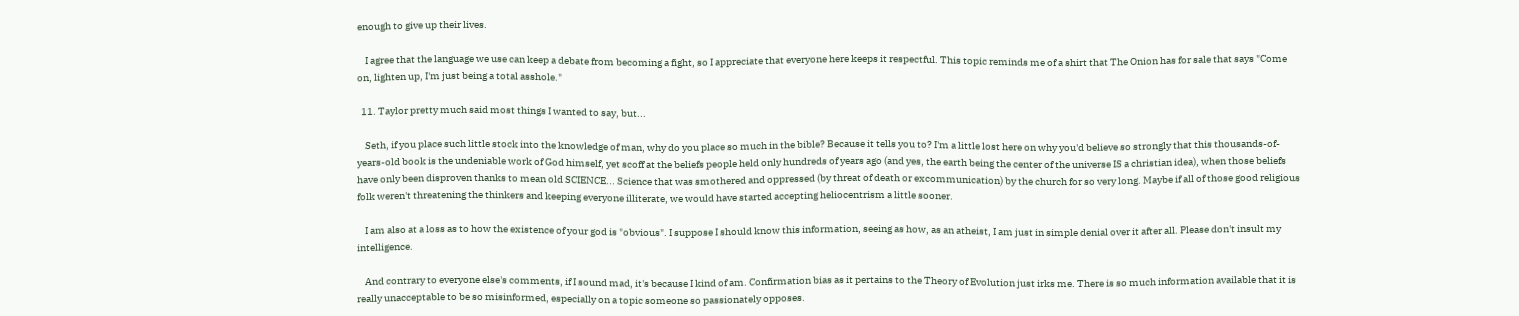enough to give up their lives.

    I agree that the language we use can keep a debate from becoming a fight, so I appreciate that everyone here keeps it respectful. This topic reminds me of a shirt that The Onion has for sale that says "Come on, lighten up, I'm just being a total asshole."

  11. Taylor pretty much said most things I wanted to say, but...

    Seth, if you place such little stock into the knowledge of man, why do you place so much in the bible? Because it tells you to? I'm a little lost here on why you'd believe so strongly that this thousands-of-years-old book is the undeniable work of God himself, yet scoff at the beliefs people held only hundreds of years ago (and yes, the earth being the center of the universe IS a christian idea), when those beliefs have only been disproven thanks to mean old SCIENCE... Science that was smothered and oppressed (by threat of death or excommunication) by the church for so very long. Maybe if all of those good religious folk weren't threatening the thinkers and keeping everyone illiterate, we would have started accepting heliocentrism a little sooner.

    I am also at a loss as to how the existence of your god is "obvious". I suppose I should know this information, seeing as how, as an atheist, I am just in simple denial over it after all. Please don't insult my intelligence.

    And contrary to everyone else's comments, if I sound mad, it's because I kind of am. Confirmation bias as it pertains to the Theory of Evolution just irks me. There is so much information available that it is really unacceptable to be so misinformed, especially on a topic someone so passionately opposes.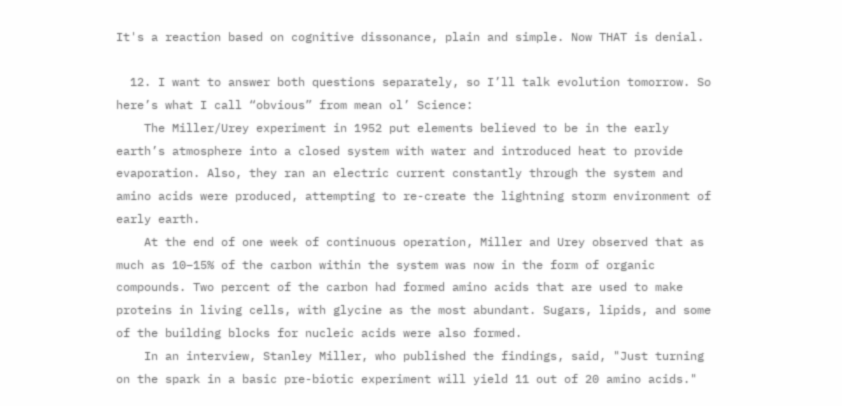It's a reaction based on cognitive dissonance, plain and simple. Now THAT is denial.

  12. I want to answer both questions separately, so I’ll talk evolution tomorrow. So here’s what I call “obvious” from mean ol’ Science:
    The Miller/Urey experiment in 1952 put elements believed to be in the early earth’s atmosphere into a closed system with water and introduced heat to provide evaporation. Also, they ran an electric current constantly through the system and amino acids were produced, attempting to re-create the lightning storm environment of early earth.
    At the end of one week of continuous operation, Miller and Urey observed that as much as 10–15% of the carbon within the system was now in the form of organic compounds. Two percent of the carbon had formed amino acids that are used to make proteins in living cells, with glycine as the most abundant. Sugars, lipids, and some of the building blocks for nucleic acids were also formed.
    In an interview, Stanley Miller, who published the findings, said, "Just turning on the spark in a basic pre-biotic experiment will yield 11 out of 20 amino acids."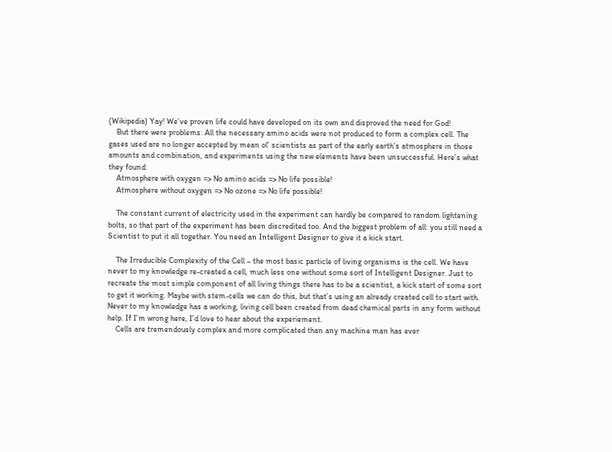(Wikipedia) Yay! We’ve proven life could have developed on its own and disproved the need for God!
    But there were problems: All the necessary amino acids were not produced to form a complex cell. The gases used are no longer accepted by mean ol’ scientists as part of the early earth’s atmosphere in those amounts and combination, and experiments using the new elements have been unsuccessful. Here’s what they found:
    Atmosphere with oxygen => No amino acids => No life possible!
    Atmosphere without oxygen => No ozone => No life possible!

    The constant current of electricity used in the experiment can hardly be compared to random lightening bolts, so that part of the experiment has been discredited too. And the biggest problem of all: you still need a Scientist to put it all together. You need an Intelligent Designer to give it a kick start.

    The Irreducible Complexity of the Cell – the most basic particle of living organisms is the cell. We have never to my knowledge re-created a cell, much less one without some sort of Intelligent Designer. Just to recreate the most simple component of all living things there has to be a scientist, a kick start of some sort to get it working. Maybe with stem-cells we can do this, but that’s using an already created cell to start with. Never to my knowledge has a working, living cell been created from dead chemical parts in any form without help. If I’m wrong here, I’d love to hear about the experiement.
    Cells are tremendously complex and more complicated than any machine man has ever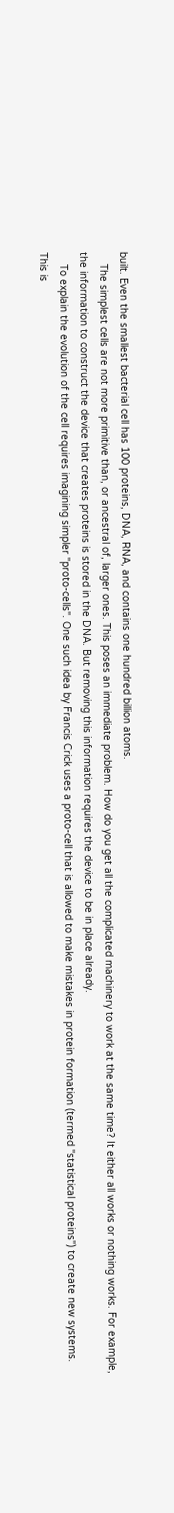built. Even the smallest bacterial cell has 100 proteins, DNA, RNA, and contains one hundred billion atoms.
    The simplest cells are not more primitive than, or ancestral of, larger ones. This poses an immediate problem. How do you get all the complicated machinery to work at the same time? It either all works or nothing works. For example, the information to construct the device that creates proteins is stored in the DNA. But removing this information requires the device to be in place already.
    To explain the evolution of the cell requires imagining simpler "proto-cells". One such idea by Francis Crick uses a proto-cell that is allowed to make mistakes in protein formation (termed "statistical proteins") to create new systems. This is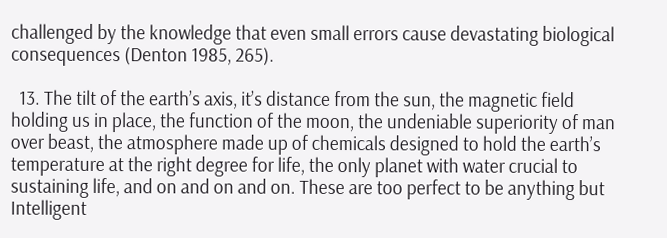challenged by the knowledge that even small errors cause devastating biological consequences (Denton 1985, 265).

  13. The tilt of the earth’s axis, it’s distance from the sun, the magnetic field holding us in place, the function of the moon, the undeniable superiority of man over beast, the atmosphere made up of chemicals designed to hold the earth’s temperature at the right degree for life, the only planet with water crucial to sustaining life, and on and on and on. These are too perfect to be anything but Intelligent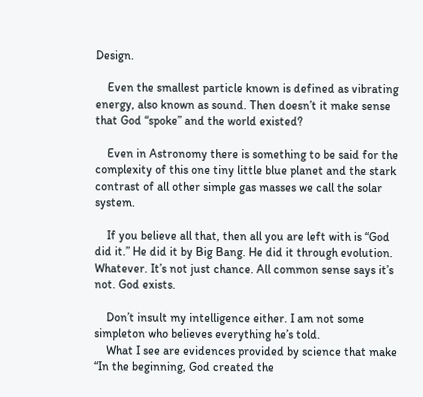Design.

    Even the smallest particle known is defined as vibrating energy, also known as sound. Then doesn’t it make sense that God “spoke” and the world existed?

    Even in Astronomy there is something to be said for the complexity of this one tiny little blue planet and the stark contrast of all other simple gas masses we call the solar system.

    If you believe all that, then all you are left with is “God did it.” He did it by Big Bang. He did it through evolution. Whatever. It’s not just chance. All common sense says it’s not. God exists.

    Don’t insult my intelligence either. I am not some simpleton who believes everything he’s told.
    What I see are evidences provided by science that make “In the beginning, God created the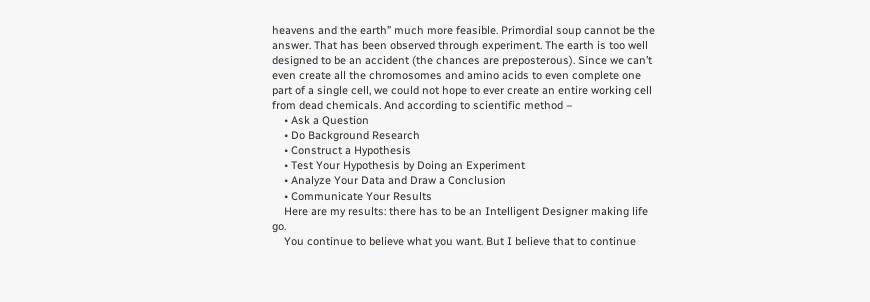heavens and the earth” much more feasible. Primordial soup cannot be the answer. That has been observed through experiment. The earth is too well designed to be an accident (the chances are preposterous). Since we can’t even create all the chromosomes and amino acids to even complete one part of a single cell, we could not hope to ever create an entire working cell from dead chemicals. And according to scientific method –
    • Ask a Question
    • Do Background Research
    • Construct a Hypothesis
    • Test Your Hypothesis by Doing an Experiment
    • Analyze Your Data and Draw a Conclusion
    • Communicate Your Results
    Here are my results: there has to be an Intelligent Designer making life go.
    You continue to believe what you want. But I believe that to continue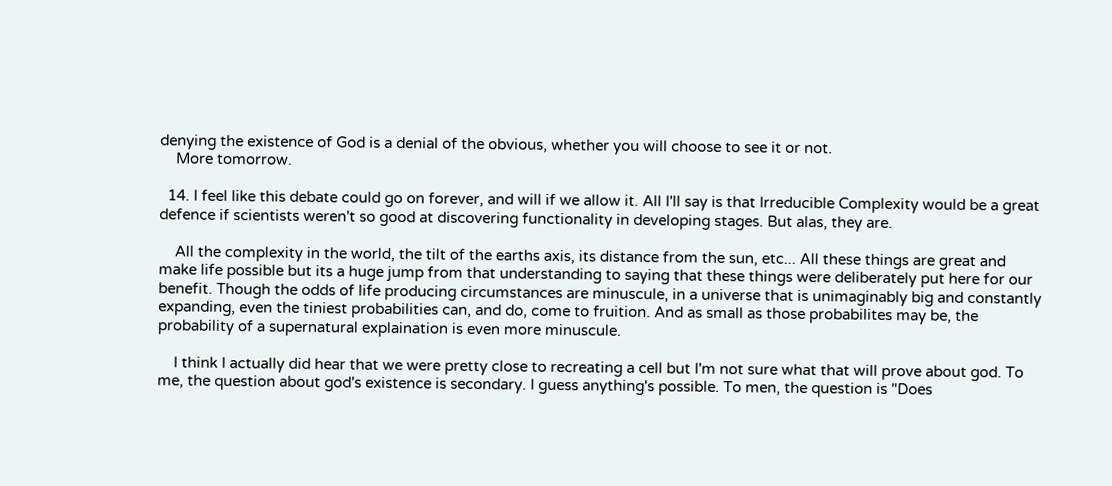denying the existence of God is a denial of the obvious, whether you will choose to see it or not.
    More tomorrow.

  14. I feel like this debate could go on forever, and will if we allow it. All I'll say is that Irreducible Complexity would be a great defence if scientists weren't so good at discovering functionality in developing stages. But alas, they are.

    All the complexity in the world, the tilt of the earths axis, its distance from the sun, etc... All these things are great and make life possible but its a huge jump from that understanding to saying that these things were deliberately put here for our benefit. Though the odds of life producing circumstances are minuscule, in a universe that is unimaginably big and constantly expanding, even the tiniest probabilities can, and do, come to fruition. And as small as those probabilites may be, the probability of a supernatural explaination is even more minuscule.

    I think I actually did hear that we were pretty close to recreating a cell but I'm not sure what that will prove about god. To me, the question about god's existence is secondary. I guess anything's possible. To men, the question is "Does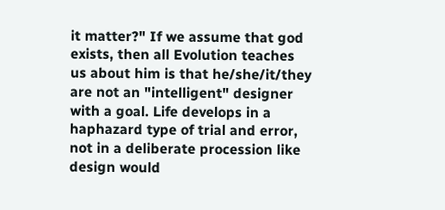it matter?" If we assume that god exists, then all Evolution teaches us about him is that he/she/it/they are not an "intelligent" designer with a goal. Life develops in a haphazard type of trial and error, not in a deliberate procession like design would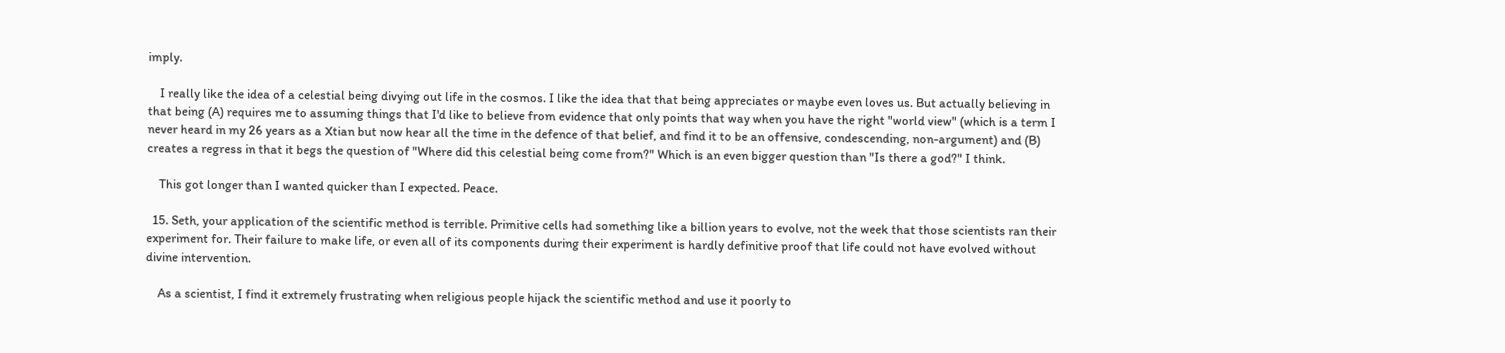imply.

    I really like the idea of a celestial being divying out life in the cosmos. I like the idea that that being appreciates or maybe even loves us. But actually believing in that being (A) requires me to assuming things that I'd like to believe from evidence that only points that way when you have the right "world view" (which is a term I never heard in my 26 years as a Xtian but now hear all the time in the defence of that belief, and find it to be an offensive, condescending, non-argument) and (B) creates a regress in that it begs the question of "Where did this celestial being come from?" Which is an even bigger question than "Is there a god?" I think.

    This got longer than I wanted quicker than I expected. Peace.

  15. Seth, your application of the scientific method is terrible. Primitive cells had something like a billion years to evolve, not the week that those scientists ran their experiment for. Their failure to make life, or even all of its components during their experiment is hardly definitive proof that life could not have evolved without divine intervention.

    As a scientist, I find it extremely frustrating when religious people hijack the scientific method and use it poorly to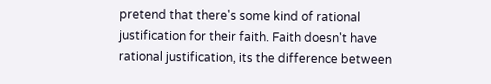pretend that there's some kind of rational justification for their faith. Faith doesn't have rational justification, its the difference between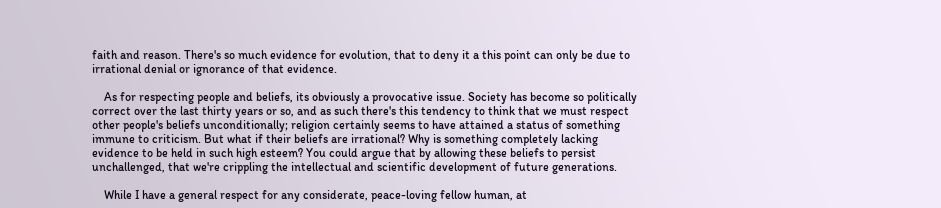faith and reason. There's so much evidence for evolution, that to deny it a this point can only be due to irrational denial or ignorance of that evidence.

    As for respecting people and beliefs, its obviously a provocative issue. Society has become so politically correct over the last thirty years or so, and as such there's this tendency to think that we must respect other people's beliefs unconditionally; religion certainly seems to have attained a status of something immune to criticism. But what if their beliefs are irrational? Why is something completely lacking evidence to be held in such high esteem? You could argue that by allowing these beliefs to persist unchallenged, that we're crippling the intellectual and scientific development of future generations.

    While I have a general respect for any considerate, peace-loving fellow human, at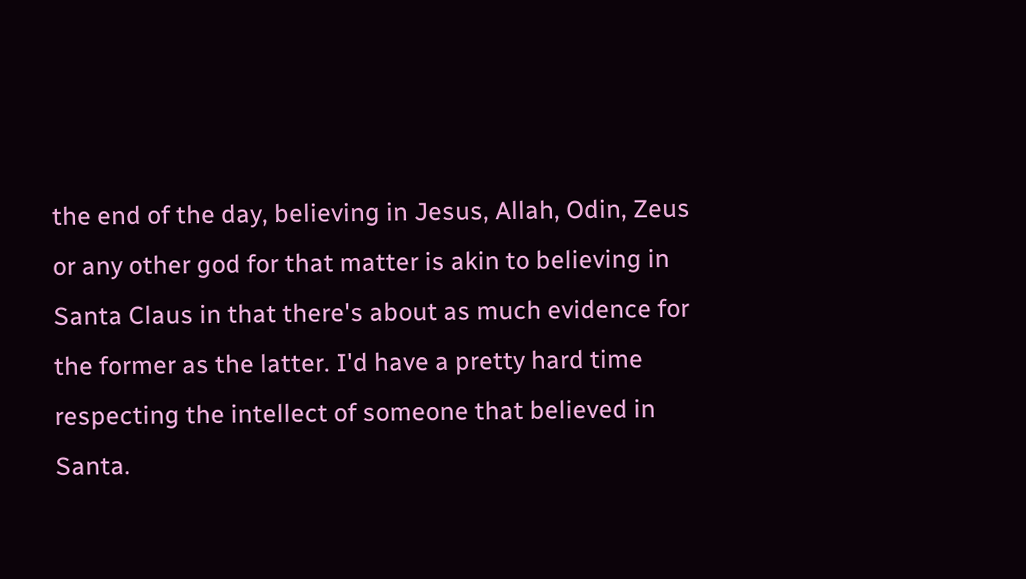the end of the day, believing in Jesus, Allah, Odin, Zeus or any other god for that matter is akin to believing in Santa Claus in that there's about as much evidence for the former as the latter. I'd have a pretty hard time respecting the intellect of someone that believed in Santa.